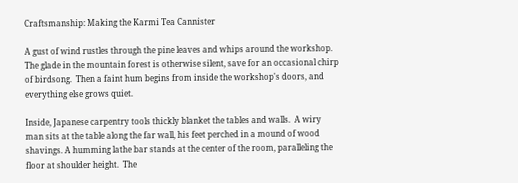Craftsmanship: Making the Karmi Tea Cannister

A gust of wind rustles through the pine leaves and whips around the workshop.  The glade in the mountain forest is otherwise silent, save for an occasional chirp of birdsong.  Then a faint hum begins from inside the workshop's doors, and everything else grows quiet.

Inside, Japanese carpentry tools thickly blanket the tables and walls.  A wiry man sits at the table along the far wall, his feet perched in a mound of wood shavings. A humming lathe bar stands at the center of the room, paralleling the floor at shoulder height.  The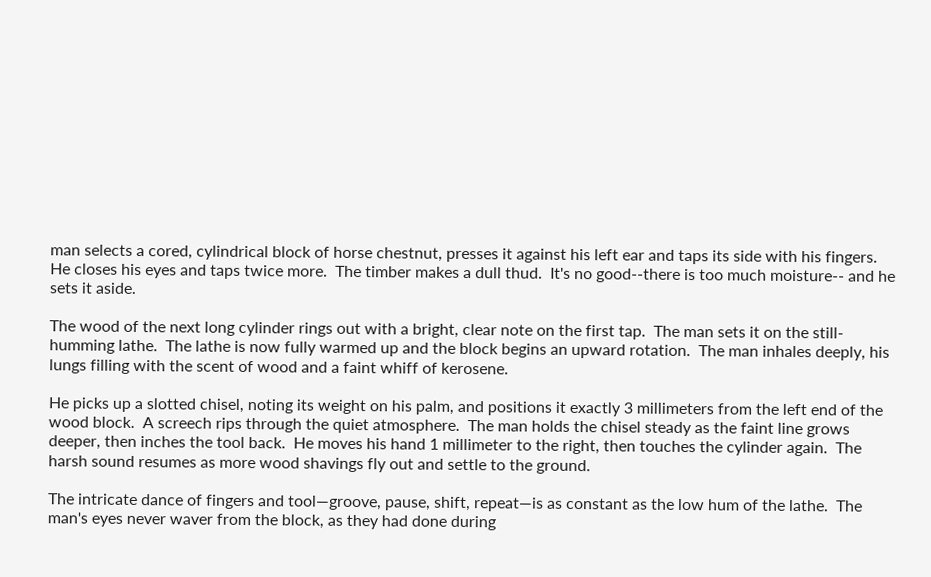man selects a cored, cylindrical block of horse chestnut, presses it against his left ear and taps its side with his fingers. He closes his eyes and taps twice more.  The timber makes a dull thud.  It's no good--there is too much moisture-- and he sets it aside.

The wood of the next long cylinder rings out with a bright, clear note on the first tap.  The man sets it on the still-humming lathe.  The lathe is now fully warmed up and the block begins an upward rotation.  The man inhales deeply, his lungs filling with the scent of wood and a faint whiff of kerosene.

He picks up a slotted chisel, noting its weight on his palm, and positions it exactly 3 millimeters from the left end of the wood block.  A screech rips through the quiet atmosphere.  The man holds the chisel steady as the faint line grows deeper, then inches the tool back.  He moves his hand 1 millimeter to the right, then touches the cylinder again.  The harsh sound resumes as more wood shavings fly out and settle to the ground.

The intricate dance of fingers and tool—groove, pause, shift, repeat—is as constant as the low hum of the lathe.  The man's eyes never waver from the block, as they had done during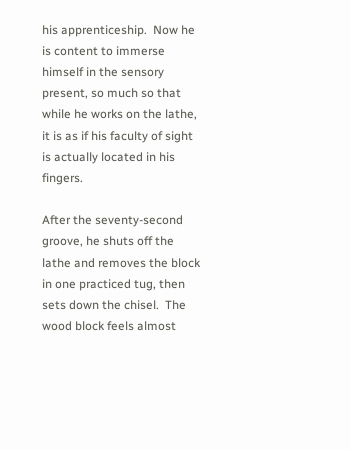his apprenticeship.  Now he is content to immerse himself in the sensory present, so much so that while he works on the lathe, it is as if his faculty of sight is actually located in his fingers.

After the seventy-second groove, he shuts off the lathe and removes the block in one practiced tug, then sets down the chisel.  The wood block feels almost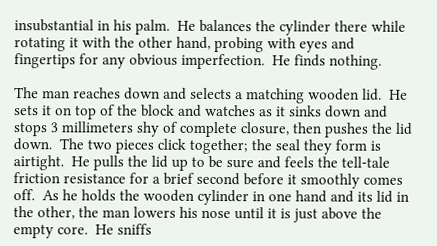insubstantial in his palm.  He balances the cylinder there while rotating it with the other hand, probing with eyes and fingertips for any obvious imperfection.  He finds nothing.

The man reaches down and selects a matching wooden lid.  He sets it on top of the block and watches as it sinks down and stops 3 millimeters shy of complete closure, then pushes the lid down.  The two pieces click together; the seal they form is airtight.  He pulls the lid up to be sure and feels the tell-tale friction resistance for a brief second before it smoothly comes off.  As he holds the wooden cylinder in one hand and its lid in the other, the man lowers his nose until it is just above the empty core.  He sniffs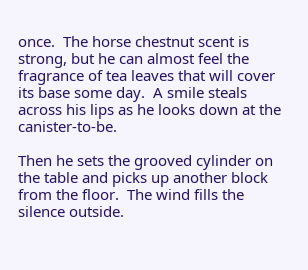once.  The horse chestnut scent is strong, but he can almost feel the fragrance of tea leaves that will cover its base some day.  A smile steals across his lips as he looks down at the canister-to-be.

Then he sets the grooved cylinder on the table and picks up another block from the floor.  The wind fills the silence outside.